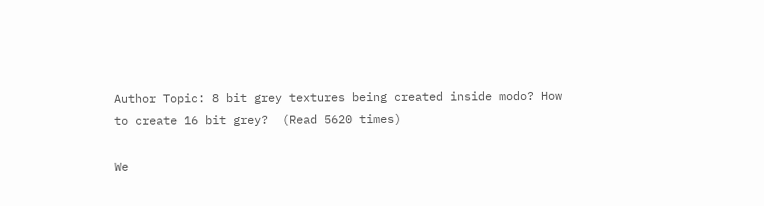Author Topic: 8 bit grey textures being created inside modo? How to create 16 bit grey?  (Read 5620 times)

We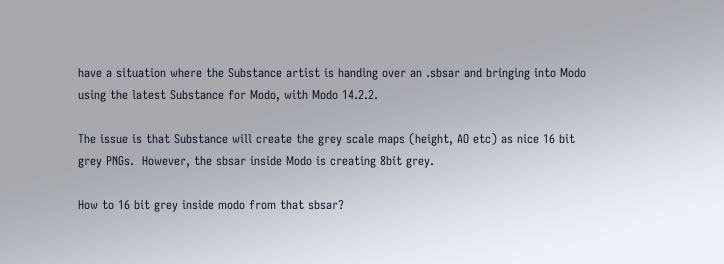have a situation where the Substance artist is handing over an .sbsar and bringing into Modo using the latest Substance for Modo, with Modo 14.2.2.

The issue is that Substance will create the grey scale maps (height, AO etc) as nice 16 bit grey PNGs.  However, the sbsar inside Modo is creating 8bit grey.

How to 16 bit grey inside modo from that sbsar?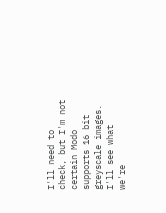I'll need to check, but I'm not certain Modo supports 16 bit greyscale images. I'll see what we're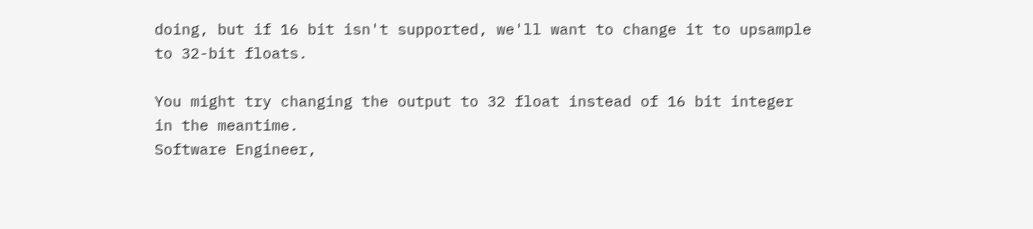doing, but if 16 bit isn't supported, we'll want to change it to upsample to 32-bit floats.

You might try changing the output to 32 float instead of 16 bit integer in the meantime.
Software Engineer,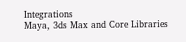Integrations
Maya, 3ds Max and Core Libraries